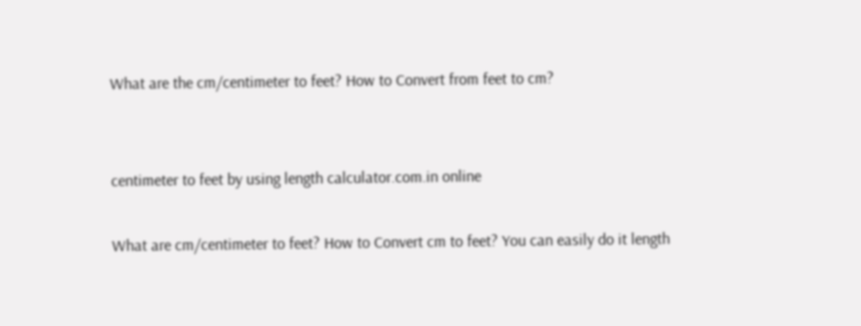What are the cm/centimeter to feet? How to Convert from feet to cm?


centimeter to feet by using length calculator.com.in online

What are cm/centimeter to feet? How to Convert cm to feet? You can easily do it length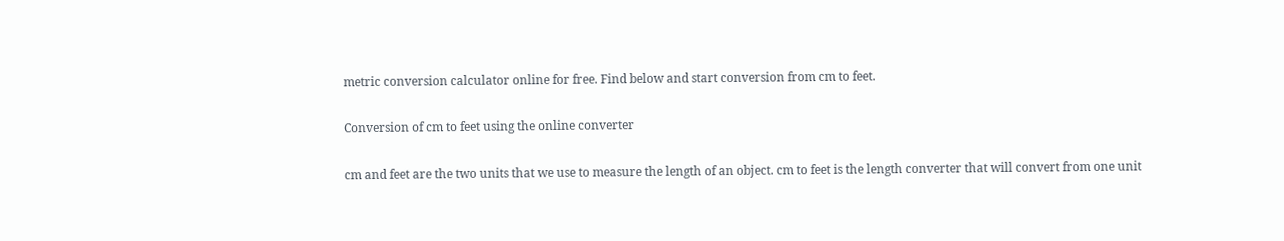metric conversion calculator online for free. Find below and start conversion from cm to feet.

Conversion of cm to feet using the online converter

cm and feet are the two units that we use to measure the length of an object. cm to feet is the length converter that will convert from one unit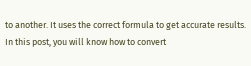to another. It uses the correct formula to get accurate results. In this post, you will know how to convert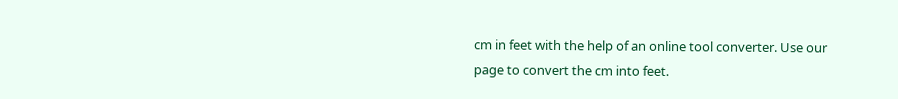cm in feet with the help of an online tool converter. Use our page to convert the cm into feet.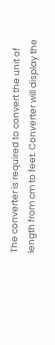The converter is required to convert the unit of length from cm to feet. Converter will display the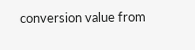conversion value from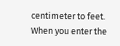centimeter to feet. When you enter the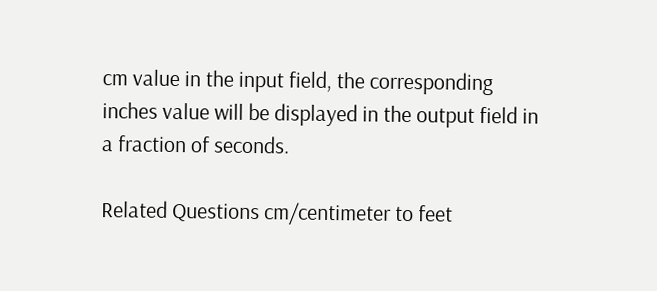cm value in the input field, the corresponding inches value will be displayed in the output field in a fraction of seconds.

Related Questions cm/centimeter to feet